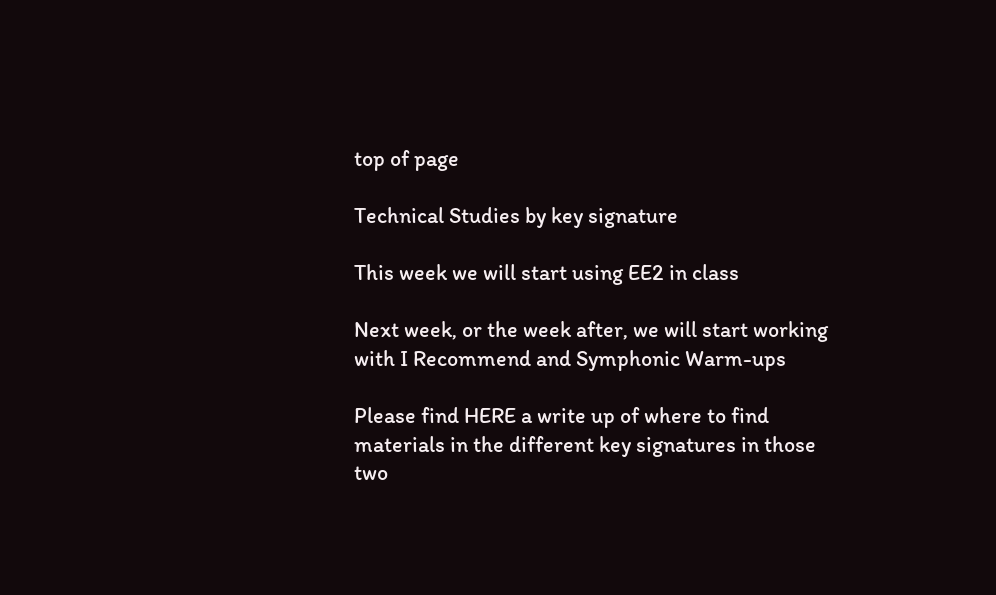top of page

Technical Studies by key signature

This week we will start using EE2 in class

Next week, or the week after, we will start working with I Recommend and Symphonic Warm-ups

Please find HERE a write up of where to find materials in the different key signatures in those two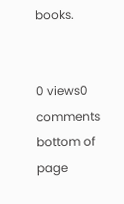books.


0 views0 comments
bottom of page